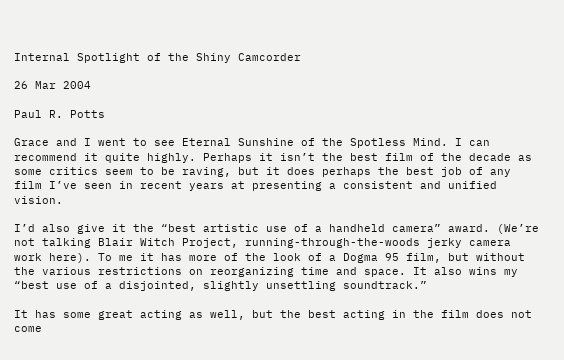Internal Spotlight of the Shiny Camcorder

26 Mar 2004

Paul R. Potts

Grace and I went to see Eternal Sunshine of the Spotless Mind. I can recommend it quite highly. Perhaps it isn’t the best film of the decade as some critics seem to be raving, but it does perhaps the best job of any film I’ve seen in recent years at presenting a consistent and unified vision.

I’d also give it the “best artistic use of a handheld camera” award. (We’re not talking Blair Witch Project, running-through-the-woods jerky camera work here). To me it has more of the look of a Dogma 95 film, but without the various restrictions on reorganizing time and space. It also wins my “best use of a disjointed, slightly unsettling soundtrack.”

It has some great acting as well, but the best acting in the film does not come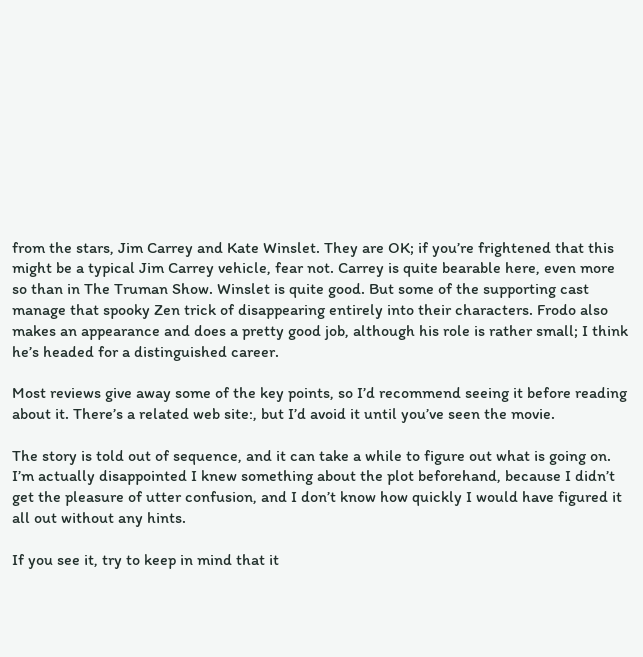from the stars, Jim Carrey and Kate Winslet. They are OK; if you’re frightened that this might be a typical Jim Carrey vehicle, fear not. Carrey is quite bearable here, even more so than in The Truman Show. Winslet is quite good. But some of the supporting cast manage that spooky Zen trick of disappearing entirely into their characters. Frodo also makes an appearance and does a pretty good job, although his role is rather small; I think he’s headed for a distinguished career.

Most reviews give away some of the key points, so I’d recommend seeing it before reading about it. There’s a related web site:, but I’d avoid it until you’ve seen the movie.

The story is told out of sequence, and it can take a while to figure out what is going on. I’m actually disappointed I knew something about the plot beforehand, because I didn’t get the pleasure of utter confusion, and I don’t know how quickly I would have figured it all out without any hints.

If you see it, try to keep in mind that it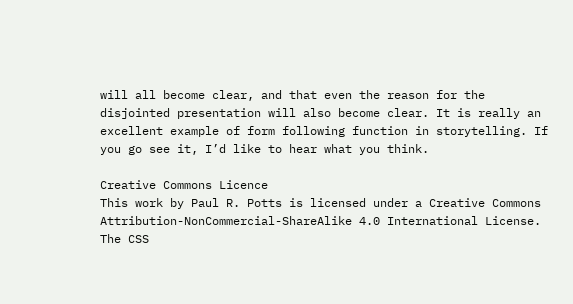will all become clear, and that even the reason for the disjointed presentation will also become clear. It is really an excellent example of form following function in storytelling. If you go see it, I’d like to hear what you think.

Creative Commons Licence
This work by Paul R. Potts is licensed under a Creative Commons Attribution-NonCommercial-ShareAlike 4.0 International License. The CSS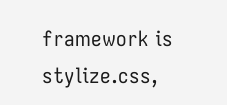framework is stylize.css,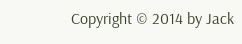Copyright © 2014 by Jack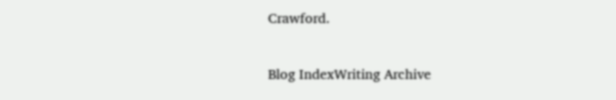Crawford.

Blog IndexWriting Archive